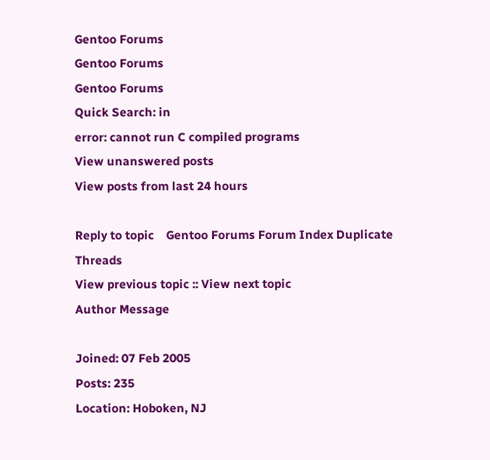Gentoo Forums
Gentoo Forums
Gentoo Forums
Quick Search: in
error: cannot run C compiled programs
View unanswered posts
View posts from last 24 hours

Reply to topic    Gentoo Forums Forum Index Duplicate Threads
View previous topic :: View next topic
Author Message

Joined: 07 Feb 2005
Posts: 235
Location: Hoboken, NJ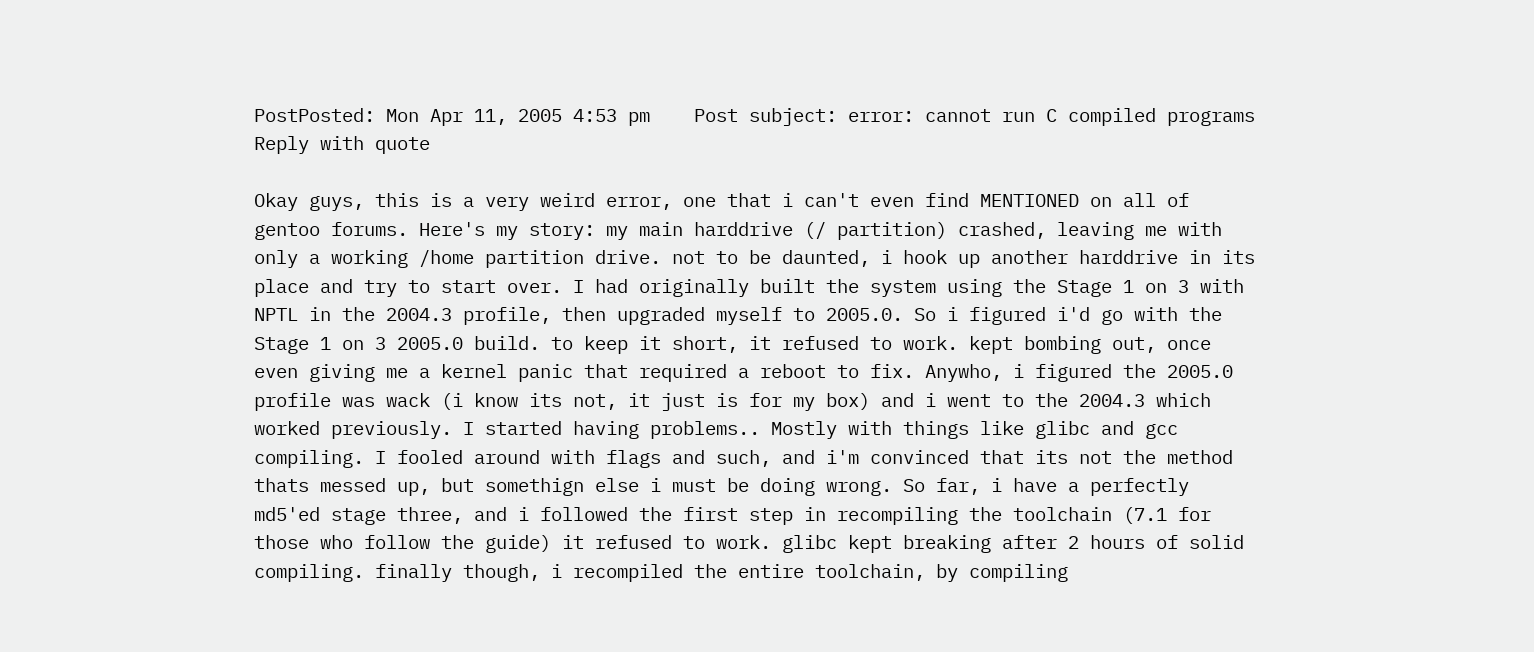PostPosted: Mon Apr 11, 2005 4:53 pm    Post subject: error: cannot run C compiled programs Reply with quote

Okay guys, this is a very weird error, one that i can't even find MENTIONED on all of gentoo forums. Here's my story: my main harddrive (/ partition) crashed, leaving me with only a working /home partition drive. not to be daunted, i hook up another harddrive in its place and try to start over. I had originally built the system using the Stage 1 on 3 with NPTL in the 2004.3 profile, then upgraded myself to 2005.0. So i figured i'd go with the Stage 1 on 3 2005.0 build. to keep it short, it refused to work. kept bombing out, once even giving me a kernel panic that required a reboot to fix. Anywho, i figured the 2005.0 profile was wack (i know its not, it just is for my box) and i went to the 2004.3 which worked previously. I started having problems.. Mostly with things like glibc and gcc compiling. I fooled around with flags and such, and i'm convinced that its not the method thats messed up, but somethign else i must be doing wrong. So far, i have a perfectly md5'ed stage three, and i followed the first step in recompiling the toolchain (7.1 for those who follow the guide) it refused to work. glibc kept breaking after 2 hours of solid compiling. finally though, i recompiled the entire toolchain, by compiling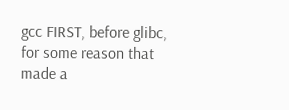gcc FIRST, before glibc, for some reason that made a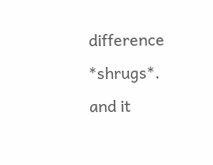difference *shrugs*. and it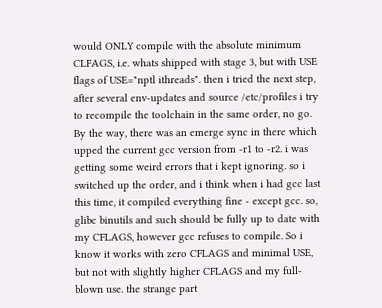would ONLY compile with the absolute minimum CLFAGS, i.e. whats shipped with stage 3, but with USE flags of USE="nptl ithreads". then i tried the next step, after several env-updates and source /etc/profiles i try to recompile the toolchain in the same order, no go. By the way, there was an emerge sync in there which upped the current gcc version from -r1 to -r2. i was getting some weird errors that i kept ignoring. so i switched up the order, and i think when i had gcc last this time, it compiled everything fine - except gcc. so, glibc binutils and such should be fully up to date with my CFLAGS, however gcc refuses to compile. So i know it works with zero CFLAGS and minimal USE, but not with slightly higher CFLAGS and my full-blown use. the strange part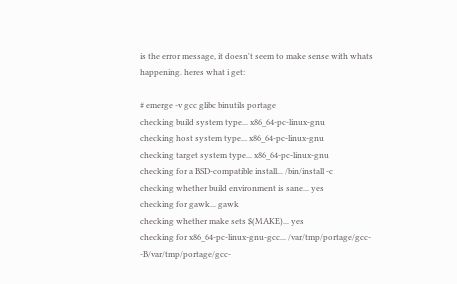is the error message, it doesn't seem to make sense with whats happening. heres what i get:

# emerge -v gcc glibc binutils portage
checking build system type... x86_64-pc-linux-gnu
checking host system type... x86_64-pc-linux-gnu
checking target system type... x86_64-pc-linux-gnu
checking for a BSD-compatible install... /bin/install -c
checking whether build environment is sane... yes
checking for gawk... gawk
checking whether make sets $(MAKE)... yes
checking for x86_64-pc-linux-gnu-gcc... /var/tmp/portage/gcc- -B/var/tmp/portage/gcc-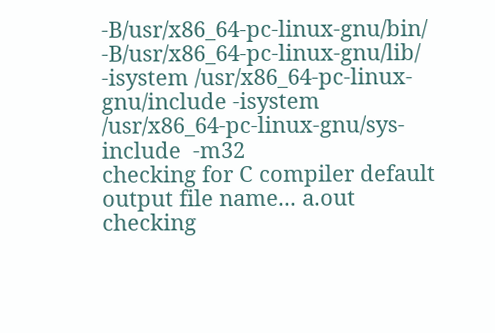-B/usr/x86_64-pc-linux-gnu/bin/ -B/usr/x86_64-pc-linux-gnu/lib/ -isystem /usr/x86_64-pc-linux-gnu/include -isystem /usr/x86_64-pc-linux-gnu/sys-include  -m32
checking for C compiler default output file name... a.out
checking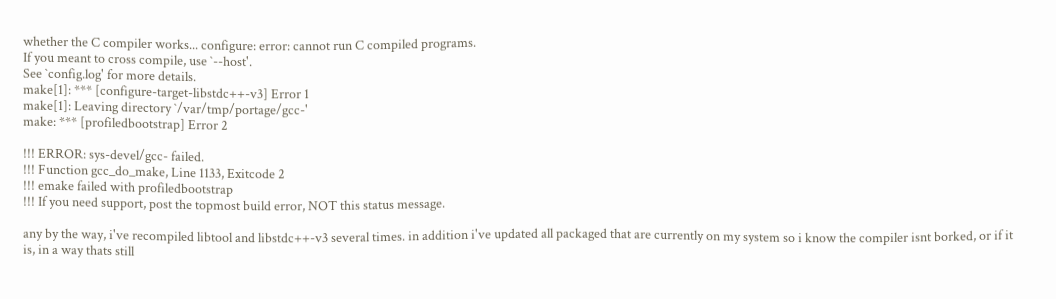whether the C compiler works... configure: error: cannot run C compiled programs.
If you meant to cross compile, use `--host'.
See `config.log' for more details.
make[1]: *** [configure-target-libstdc++-v3] Error 1
make[1]: Leaving directory `/var/tmp/portage/gcc-'
make: *** [profiledbootstrap] Error 2

!!! ERROR: sys-devel/gcc- failed.
!!! Function gcc_do_make, Line 1133, Exitcode 2
!!! emake failed with profiledbootstrap
!!! If you need support, post the topmost build error, NOT this status message.

any by the way, i've recompiled libtool and libstdc++-v3 several times. in addition i've updated all packaged that are currently on my system so i know the compiler isnt borked, or if it is, in a way thats still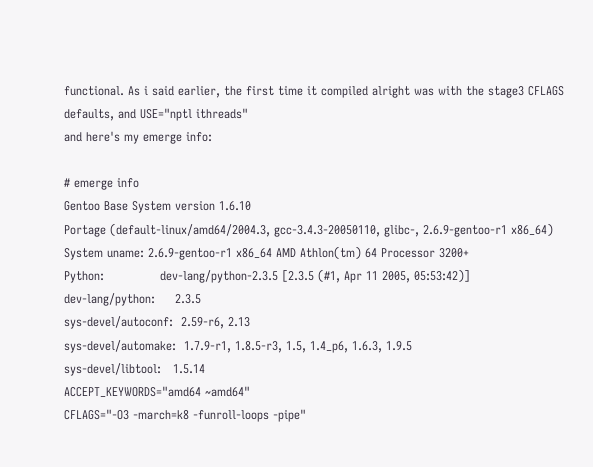functional. As i said earlier, the first time it compiled alright was with the stage3 CFLAGS defaults, and USE="nptl ithreads"
and here's my emerge info:

# emerge info
Gentoo Base System version 1.6.10
Portage (default-linux/amd64/2004.3, gcc-3.4.3-20050110, glibc-, 2.6.9-gentoo-r1 x86_64)
System uname: 2.6.9-gentoo-r1 x86_64 AMD Athlon(tm) 64 Processor 3200+
Python:              dev-lang/python-2.3.5 [2.3.5 (#1, Apr 11 2005, 05:53:42)]
dev-lang/python:     2.3.5
sys-devel/autoconf:  2.59-r6, 2.13
sys-devel/automake:  1.7.9-r1, 1.8.5-r3, 1.5, 1.4_p6, 1.6.3, 1.9.5
sys-devel/libtool:   1.5.14
ACCEPT_KEYWORDS="amd64 ~amd64"
CFLAGS="-O3 -march=k8 -funroll-loops -pipe"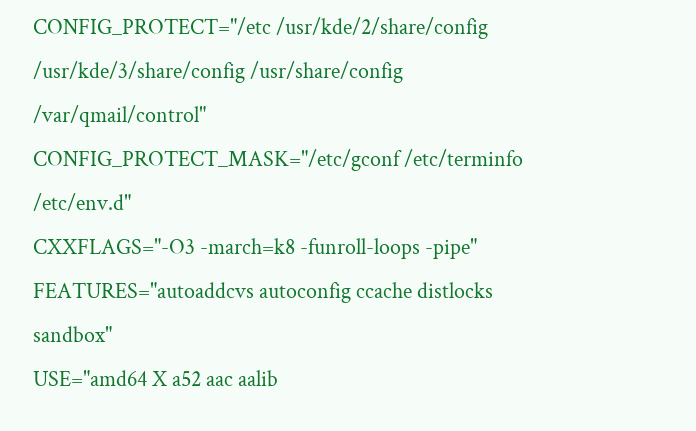CONFIG_PROTECT="/etc /usr/kde/2/share/config /usr/kde/3/share/config /usr/share/config /var/qmail/control"
CONFIG_PROTECT_MASK="/etc/gconf /etc/terminfo /etc/env.d"
CXXFLAGS="-O3 -march=k8 -funroll-loops -pipe"
FEATURES="autoaddcvs autoconfig ccache distlocks sandbox"
USE="amd64 X a52 aac aalib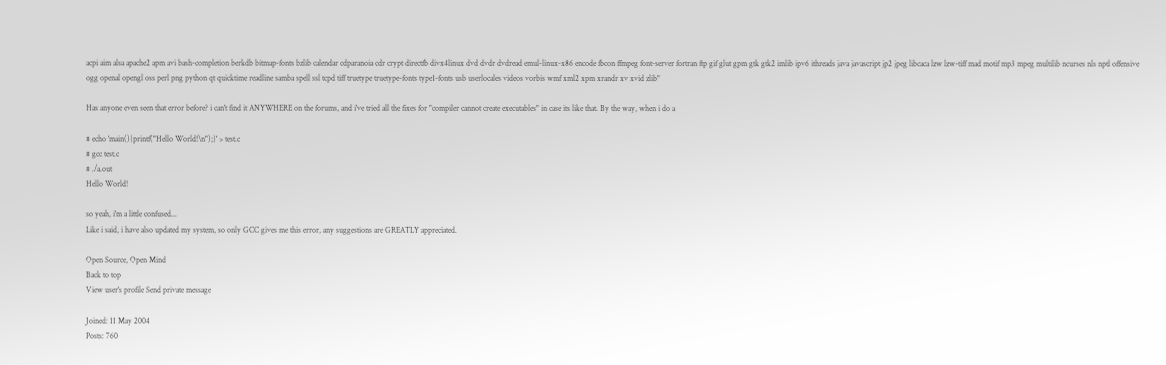acpi aim alsa apache2 apm avi bash-completion berkdb bitmap-fonts bzlib calendar cdparanoia cdr crypt directfb divx4linux dvd dvdr dvdread emul-linux-x86 encode fbcon ffmpeg font-server fortran ftp gif glut gpm gtk gtk2 imlib ipv6 ithreads java javascript jp2 jpeg libcaca lzw lzw-tiff mad motif mp3 mpeg multilib ncurses nls nptl offensive ogg openal opengl oss perl png python qt quicktime readline samba spell ssl tcpd tiff truetype truetype-fonts type1-fonts usb userlocales videos vorbis wmf xml2 xpm xrandr xv xvid zlib"

Has anyone even seen that error before? i can't find it ANYWHERE on the forums, and i've tried all the fixes for "compiler cannot create executables" in case its like that. By the way, when i do a

# echo 'main(){printf("Hello World!\n");}' > test.c
# gcc test.c
# ./a.out
Hello World!

so yeah, i'm a little confused...
Like i said, i have also updated my system, so only GCC gives me this error, any suggestions are GREATLY appreciated.

Open Source, Open Mind
Back to top
View user's profile Send private message

Joined: 11 May 2004
Posts: 760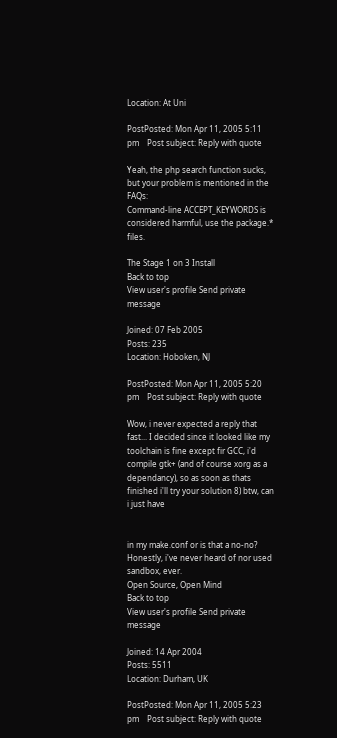Location: At Uni

PostPosted: Mon Apr 11, 2005 5:11 pm    Post subject: Reply with quote

Yeah, the php search function sucks, but your problem is mentioned in the FAQs:
Command-line ACCEPT_KEYWORDS is considered harmful, use the package.* files.

The Stage 1 on 3 Install
Back to top
View user's profile Send private message

Joined: 07 Feb 2005
Posts: 235
Location: Hoboken, NJ

PostPosted: Mon Apr 11, 2005 5:20 pm    Post subject: Reply with quote

Wow, i never expected a reply that fast... I decided since it looked like my toolchain is fine except fir GCC, i'd compile gtk+ (and of course xorg as a dependancy), so as soon as thats finished i'll try your solution 8) btw, can i just have


in my make.conf or is that a no-no? Honestly, i've never heard of nor used sandbox, ever.
Open Source, Open Mind
Back to top
View user's profile Send private message

Joined: 14 Apr 2004
Posts: 5511
Location: Durham, UK

PostPosted: Mon Apr 11, 2005 5:23 pm    Post subject: Reply with quote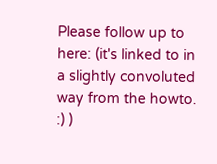Please follow up to here: (it's linked to in a slightly convoluted way from the howto. :) )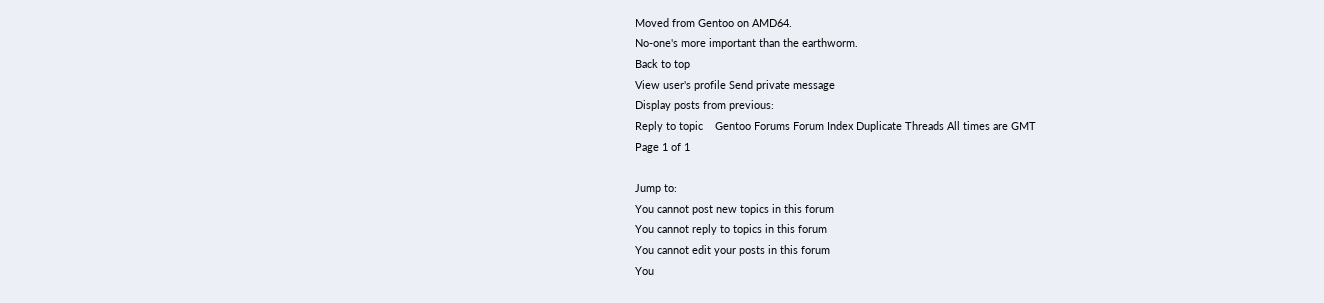Moved from Gentoo on AMD64.
No-one's more important than the earthworm.
Back to top
View user's profile Send private message
Display posts from previous:
Reply to topic    Gentoo Forums Forum Index Duplicate Threads All times are GMT
Page 1 of 1

Jump to:
You cannot post new topics in this forum
You cannot reply to topics in this forum
You cannot edit your posts in this forum
You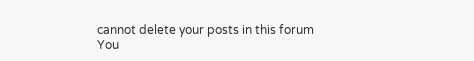cannot delete your posts in this forum
You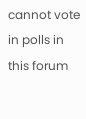cannot vote in polls in this forum